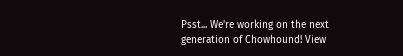Psst... We're working on the next generation of Chowhound! View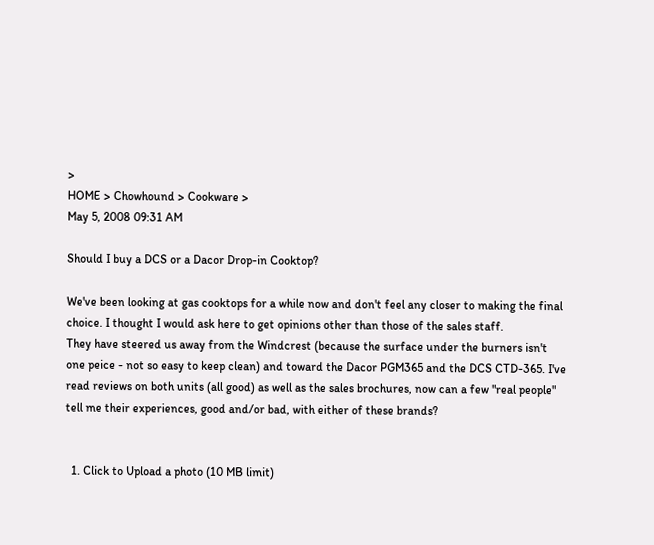>
HOME > Chowhound > Cookware >
May 5, 2008 09:31 AM

Should I buy a DCS or a Dacor Drop-in Cooktop?

We've been looking at gas cooktops for a while now and don't feel any closer to making the final choice. I thought I would ask here to get opinions other than those of the sales staff.
They have steered us away from the Windcrest (because the surface under the burners isn't one peice - not so easy to keep clean) and toward the Dacor PGM365 and the DCS CTD-365. I've read reviews on both units (all good) as well as the sales brochures, now can a few "real people" tell me their experiences, good and/or bad, with either of these brands?


  1. Click to Upload a photo (10 MB limit)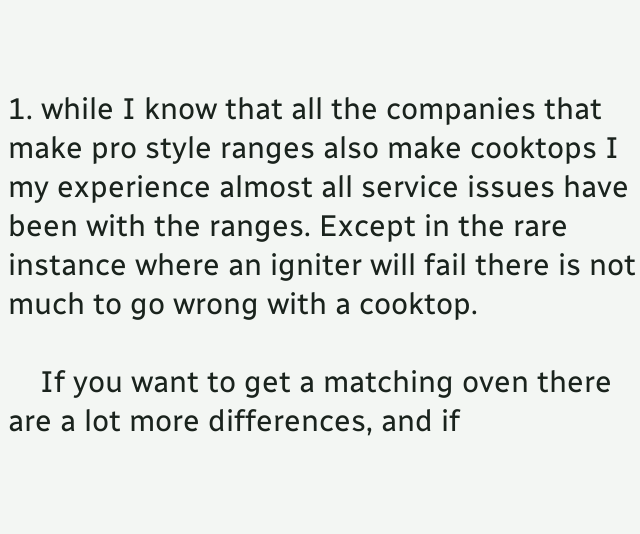1. while I know that all the companies that make pro style ranges also make cooktops I my experience almost all service issues have been with the ranges. Except in the rare instance where an igniter will fail there is not much to go wrong with a cooktop.

    If you want to get a matching oven there are a lot more differences, and if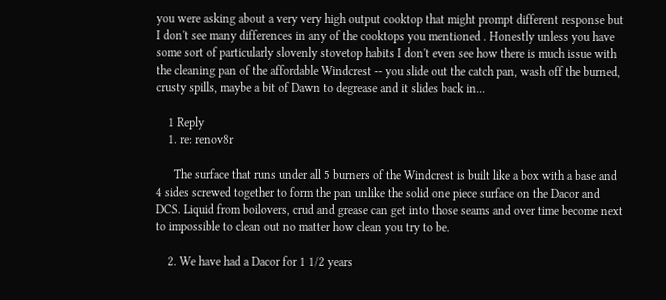you were asking about a very very high output cooktop that might prompt different response but I don't see many differences in any of the cooktops you mentioned . Honestly unless you have some sort of particularly slovenly stovetop habits I don't even see how there is much issue with the cleaning pan of the affordable Windcrest -- you slide out the catch pan, wash off the burned, crusty spills, maybe a bit of Dawn to degrease and it slides back in...

    1 Reply
    1. re: renov8r

      The surface that runs under all 5 burners of the Windcrest is built like a box with a base and 4 sides screwed together to form the pan unlike the solid one piece surface on the Dacor and DCS. Liquid from boilovers, crud and grease can get into those seams and over time become next to impossible to clean out no matter how clean you try to be.

    2. We have had a Dacor for 1 1/2 years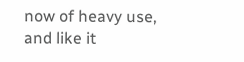now of heavy use, and like it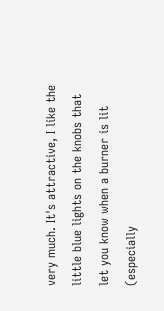very much. It's attractive, I like the little blue lights on the knobs that let you know when a burner is lit (especially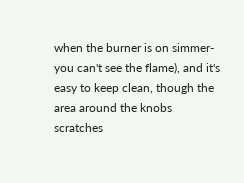when the burner is on simmer- you can't see the flame), and it's easy to keep clean, though the area around the knobs scratches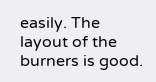easily. The layout of the burners is good.